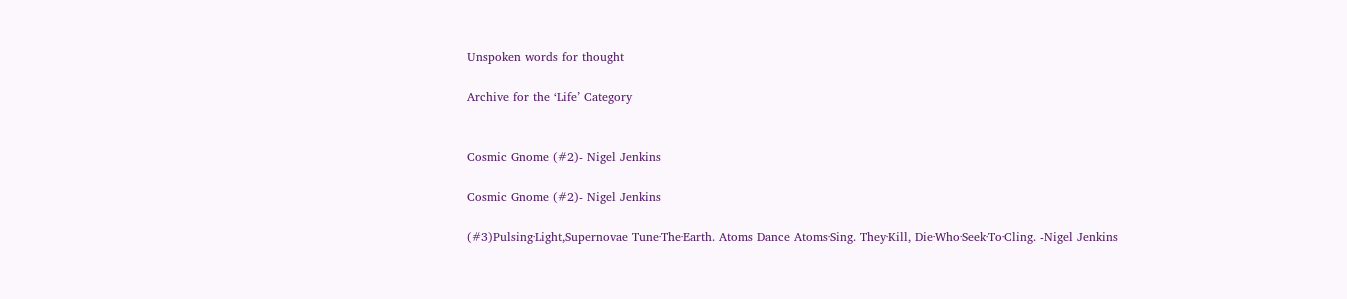Unspoken words for thought

Archive for the ‘Life’ Category


Cosmic Gnome (#2)- Nigel Jenkins

Cosmic Gnome (#2)- Nigel Jenkins

(#3)Pulsing·Light,Supernovae Tune·The·Earth. Atoms Dance Atoms·Sing. They·Kill, Die·Who·Seek·To·Cling. -Nigel Jenkins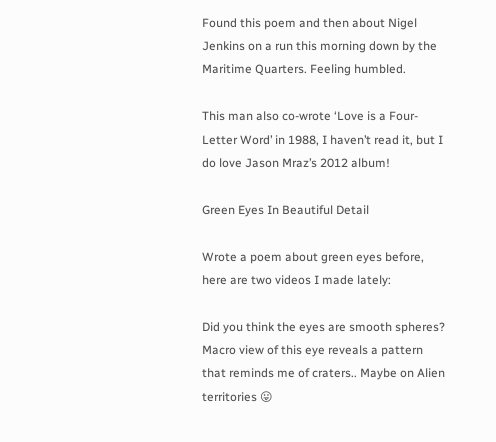Found this poem and then about Nigel Jenkins on a run this morning down by the Maritime Quarters. Feeling humbled.

This man also co-wrote ‘Love is a Four-Letter Word’ in 1988, I haven’t read it, but I do love Jason Mraz’s 2012 album!

Green Eyes In Beautiful Detail

Wrote a poem about green eyes before, here are two videos I made lately:

Did you think the eyes are smooth spheres? Macro view of this eye reveals a pattern that reminds me of craters.. Maybe on Alien territories 😛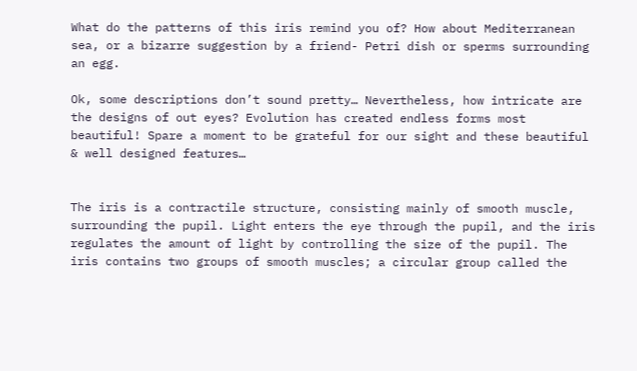What do the patterns of this iris remind you of? How about Mediterranean sea, or a bizarre suggestion by a friend- Petri dish or sperms surrounding an egg.

Ok, some descriptions don’t sound pretty… Nevertheless, how intricate are the designs of out eyes? Evolution has created endless forms most beautiful! Spare a moment to be grateful for our sight and these beautiful & well designed features…


The iris is a contractile structure, consisting mainly of smooth muscle, surrounding the pupil. Light enters the eye through the pupil, and the iris regulates the amount of light by controlling the size of the pupil. The iris contains two groups of smooth muscles; a circular group called the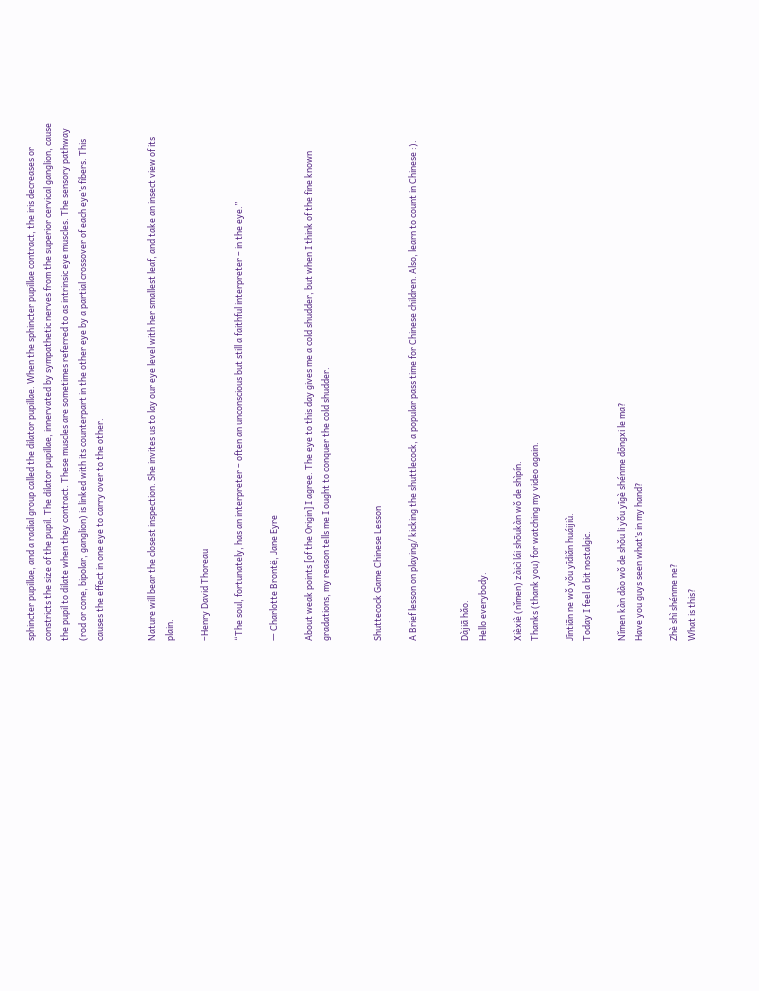sphincter pupillae, and a radial group called the dilator pupillae. When the sphincter pupillae contract, the iris decreases or constricts the size of the pupil. The dilator pupillae, innervated by sympathetic nerves from the superior cervical ganglion, cause the pupil to dilate when they contract. These muscles are sometimes referred to as intrinsic eye muscles. The sensory pathway (rod or cone, bipolar, ganglion) is linked with its counterpart in the other eye by a partial crossover of each eye’s fibers. This causes the effect in one eye to carry over to the other.


Nature will bear the closest inspection. She invites us to lay our eye level with her smallest leaf, and take an insect view of its plain.

–Henry David Thoreau

“The soul, fortunately, has an interpreter – often an unconscious but still a faithful interpreter – in the eye.”

— Charlotte Brontë, Jane Eyre

About weak points [of the Origin] I agree. The eye to this day gives me a cold shudder, but when I think of the fine known gradations, my reason tells me I ought to conquer the cold shudder.


Shuttecock Game Chinese Lesson

A Brief lesson on playing/ kicking the shuttlecock, a popular pass time for Chinese children. Also, learn to count in Chinese :).


Dàjiā hǎo.
Hello everybody.

Xièxiè (nǐmen) zàicì lái shōukàn wǒ de shìpín.
Thanks (thank you) for watching my video again.

Jīntiān ne wǒ yǒu yīdiǎn huáijiù.
Today I feel a bit nostalgic.

Nǐmen kàn dào wǒ de shǒu li yǒu yīgè shénme dōngxi le ma?
Have you guys seen what’s in my hand?

Zhè shì shénme ne?
What is this?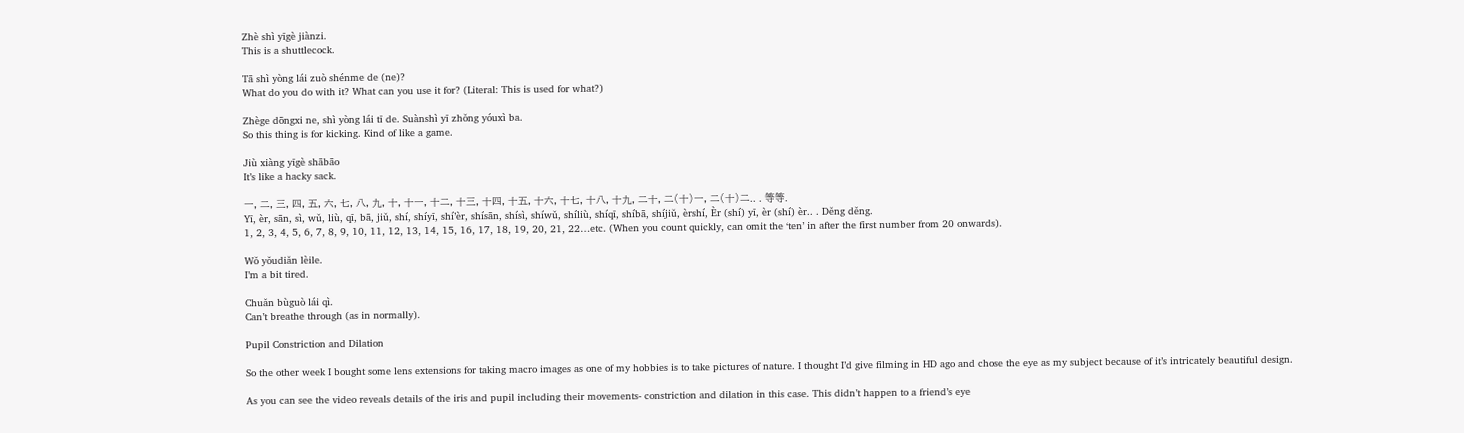Zhè shì yīgè jiànzi.
This is a shuttlecock.

Tā shì yòng lái zuò shénme de (ne)?
What do you do with it? What can you use it for? (Literal: This is used for what?)

Zhège dōngxi ne, shì yòng lái tī de. Suànshì yī zhǒng yóuxì ba.
So this thing is for kicking. Kind of like a game.

Jiù xiàng yīgè shābāo
It’s like a hacky sack.

一, 二, 三, 四, 五, 六, 七, 八, 九, 十, 十一, 十二, 十三, 十四, 十五, 十六, 十七, 十八, 十九, 二十, 二(十)一, 二(十)二.. . 等等.
Yī, èr, sān, sì, wǔ, liù, qī, bā, jiǔ, shí, shíyī, shí’èr, shísān, shísì, shíwǔ, shíliù, shíqī, shíbā, shíjiǔ, èrshí, Èr (shí) yī, èr (shí) èr.. . Děng děng.
1, 2, 3, 4, 5, 6, 7, 8, 9, 10, 11, 12, 13, 14, 15, 16, 17, 18, 19, 20, 21, 22…etc. (When you count quickly, can omit the ‘ten’ in after the first number from 20 onwards).

Wǒ yǒudiǎn lèile.
I’m a bit tired.

Chuǎn bùguò lái qì.
Can’t breathe through (as in normally).

Pupil Constriction and Dilation

So the other week I bought some lens extensions for taking macro images as one of my hobbies is to take pictures of nature. I thought I’d give filming in HD ago and chose the eye as my subject because of it’s intricately beautiful design.

As you can see the video reveals details of the iris and pupil including their movements- constriction and dilation in this case. This didn’t happen to a friend’s eye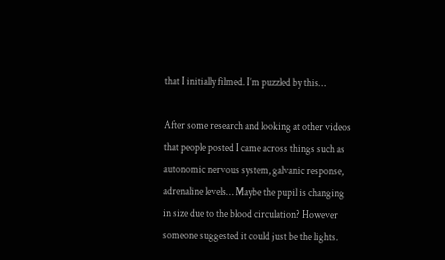that I initially filmed. I’m puzzled by this…

After some research and looking at other videos that people posted I came across things such as autonomic nervous system, galvanic response, adrenaline levels… Maybe the pupil is changing in size due to the blood circulation? However someone suggested it could just be the lights.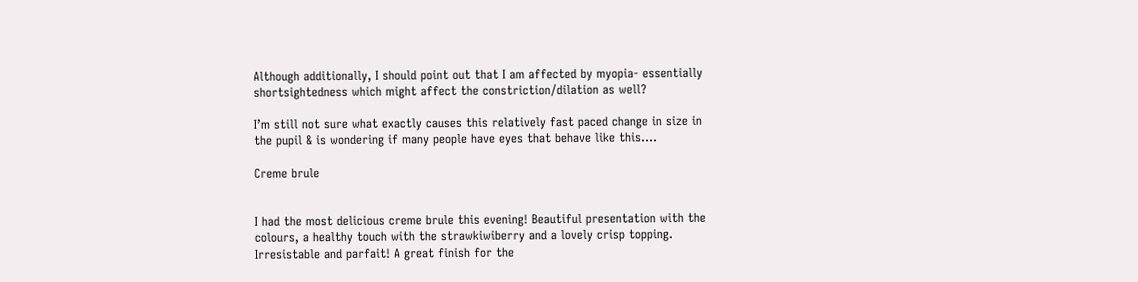Although additionally, I should point out that I am affected by myopia- essentially shortsightedness which might affect the constriction/dilation as well?

I’m still not sure what exactly causes this relatively fast paced change in size in the pupil & is wondering if many people have eyes that behave like this….

Creme brule


I had the most delicious creme brule this evening! Beautiful presentation with the colours, a healthy touch with the strawkiwiberry and a lovely crisp topping. Irresistable and parfait! A great finish for the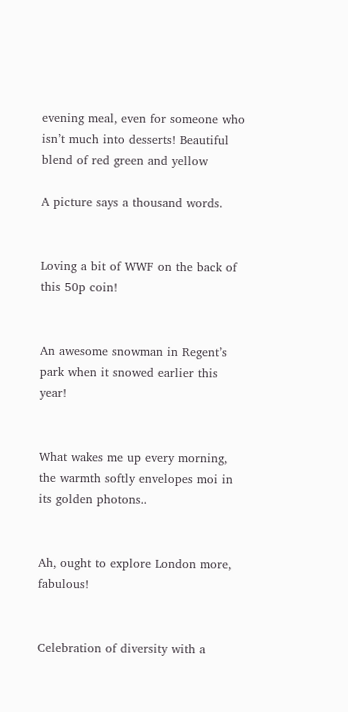evening meal, even for someone who isn’t much into desserts! Beautiful blend of red green and yellow

A picture says a thousand words.


Loving a bit of WWF on the back of this 50p coin!


An awesome snowman in Regent’s park when it snowed earlier this year!


What wakes me up every morning, the warmth softly envelopes moi in its golden photons..


Ah, ought to explore London more, fabulous!


Celebration of diversity with a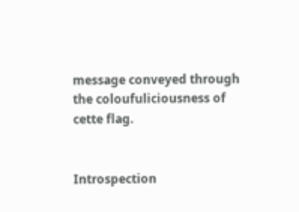message conveyed through the coloufuliciousness of cette flag.


Introspection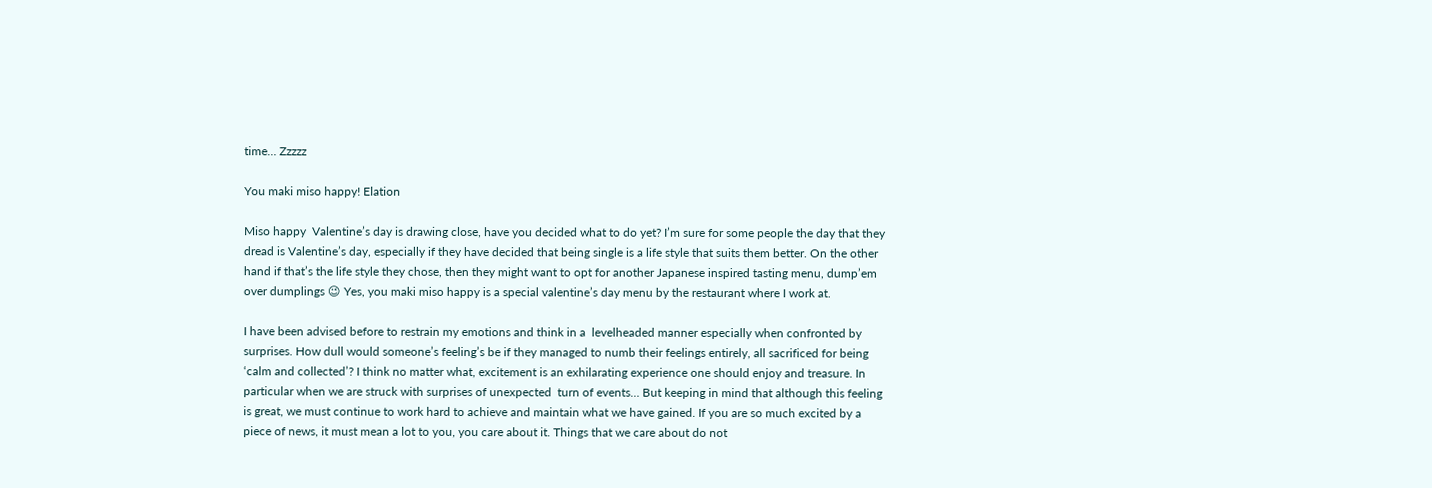time… Zzzzz

You maki miso happy! Elation

Miso happy  Valentine’s day is drawing close, have you decided what to do yet? I’m sure for some people the day that they dread is Valentine’s day, especially if they have decided that being single is a life style that suits them better. On the other hand if that’s the life style they chose, then they might want to opt for another Japanese inspired tasting menu, dump’em over dumplings 😉 Yes, you maki miso happy is a special valentine’s day menu by the restaurant where I work at.

I have been advised before to restrain my emotions and think in a  levelheaded manner especially when confronted by surprises. How dull would someone’s feeling’s be if they managed to numb their feelings entirely, all sacrificed for being ‘calm and collected’? I think no matter what, excitement is an exhilarating experience one should enjoy and treasure. In particular when we are struck with surprises of unexpected  turn of events… But keeping in mind that although this feeling is great, we must continue to work hard to achieve and maintain what we have gained. If you are so much excited by a piece of news, it must mean a lot to you, you care about it. Things that we care about do not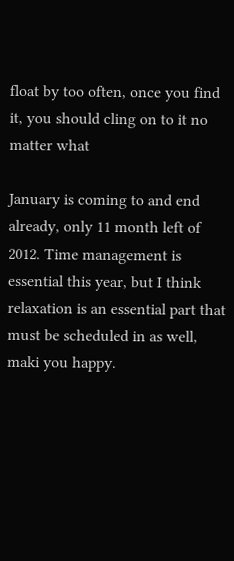float by too often, once you find it, you should cling on to it no matter what

January is coming to and end already, only 11 month left of 2012. Time management is essential this year, but I think relaxation is an essential part that must be scheduled in as well, maki you happy.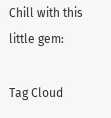Chill with this little gem:

Tag Cloud